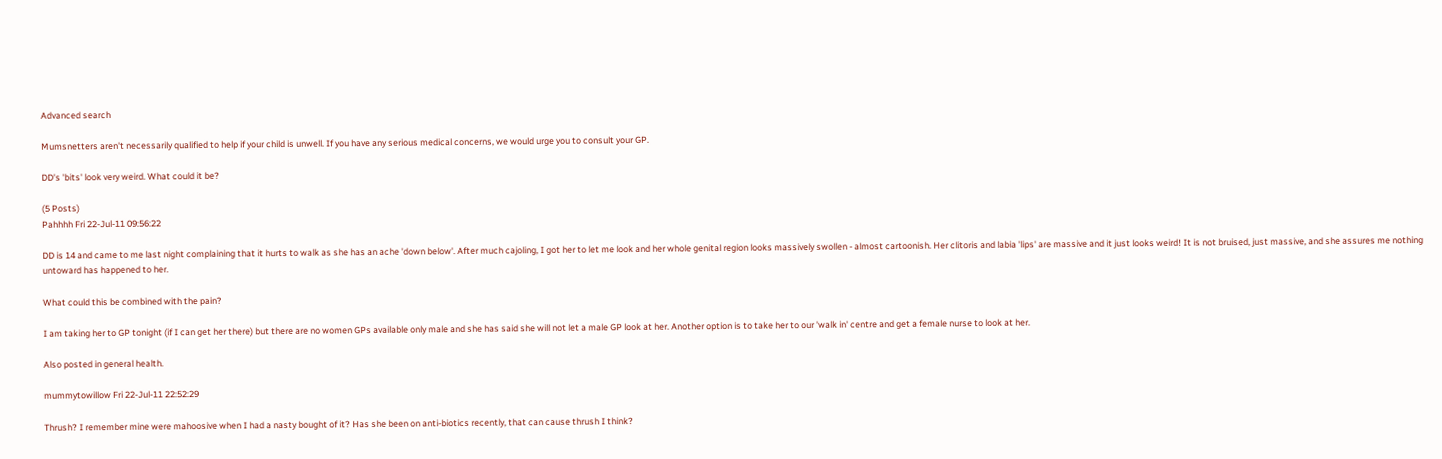Advanced search

Mumsnetters aren't necessarily qualified to help if your child is unwell. If you have any serious medical concerns, we would urge you to consult your GP.

DD's 'bits' look very weird. What could it be?

(5 Posts)
Pahhhh Fri 22-Jul-11 09:56:22

DD is 14 and came to me last night complaining that it hurts to walk as she has an ache 'down below'. After much cajoling, I got her to let me look and her whole genital region looks massively swollen - almost cartoonish. Her clitoris and labia 'lips' are massive and it just looks weird! It is not bruised, just massive, and she assures me nothing untoward has happened to her.

What could this be combined with the pain?

I am taking her to GP tonight (if I can get her there) but there are no women GPs available only male and she has said she will not let a male GP look at her. Another option is to take her to our 'walk in' centre and get a female nurse to look at her.

Also posted in general health.

mummytowillow Fri 22-Jul-11 22:52:29

Thrush? I remember mine were mahoosive when I had a nasty bought of it? Has she been on anti-biotics recently, that can cause thrush I think?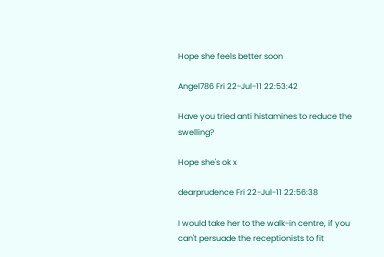Hope she feels better soon

Angel786 Fri 22-Jul-11 22:53:42

Have you tried anti histamines to reduce the swelling?

Hope she's ok x

dearprudence Fri 22-Jul-11 22:56:38

I would take her to the walk-in centre, if you can't persuade the receptionists to fit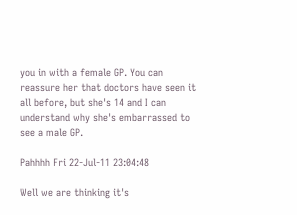you in with a female GP. You can reassure her that doctors have seen it all before, but she's 14 and I can understand why she's embarrassed to see a male GP.

Pahhhh Fri 22-Jul-11 23:04:48

Well we are thinking it's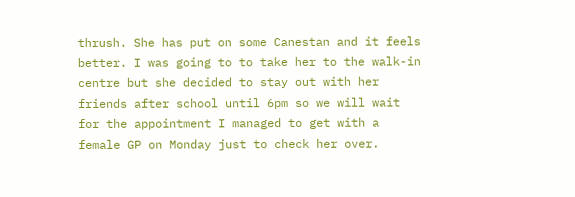thrush. She has put on some Canestan and it feels better. I was going to to take her to the walk-in centre but she decided to stay out with her friends after school until 6pm so we will wait for the appointment I managed to get with a female GP on Monday just to check her over.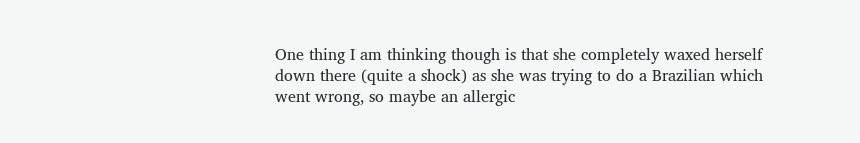One thing I am thinking though is that she completely waxed herself down there (quite a shock) as she was trying to do a Brazilian which went wrong, so maybe an allergic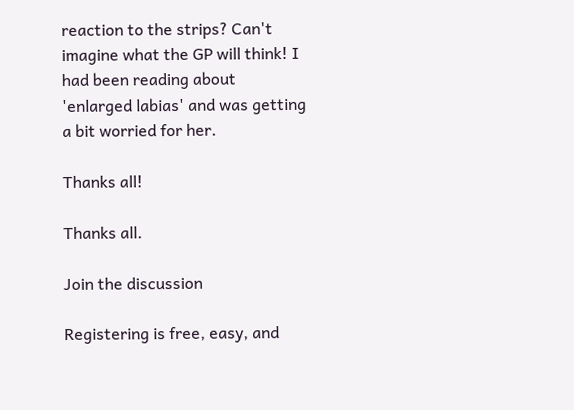reaction to the strips? Can't imagine what the GP will think! I had been reading about 'enlarged labias' and was getting a bit worried for her.

Thanks all!

Thanks all.

Join the discussion

Registering is free, easy, and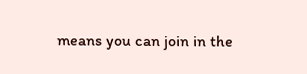means you can join in the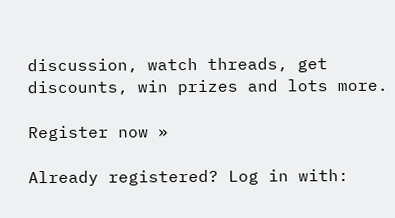discussion, watch threads, get discounts, win prizes and lots more.

Register now »

Already registered? Log in with: